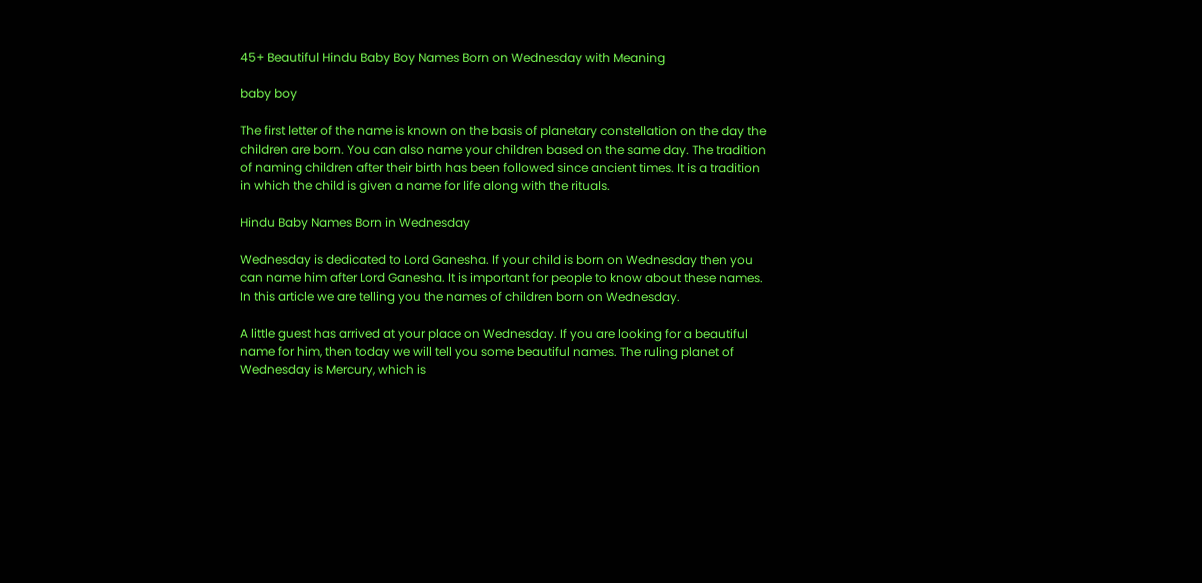45+ Beautiful Hindu Baby Boy Names Born on Wednesday with Meaning

baby boy

The first letter of the name is known on the basis of planetary constellation on the day the children are born. You can also name your children based on the same day. The tradition of naming children after their birth has been followed since ancient times. It is a tradition in which the child is given a name for life along with the rituals.

Hindu Baby Names Born in Wednesday

Wednesday is dedicated to Lord Ganesha. If your child is born on Wednesday then you can name him after Lord Ganesha. It is important for people to know about these names. In this article we are telling you the names of children born on Wednesday.

A little guest has arrived at your place on Wednesday. If you are looking for a beautiful name for him, then today we will tell you some beautiful names. The ruling planet of Wednesday is Mercury, which is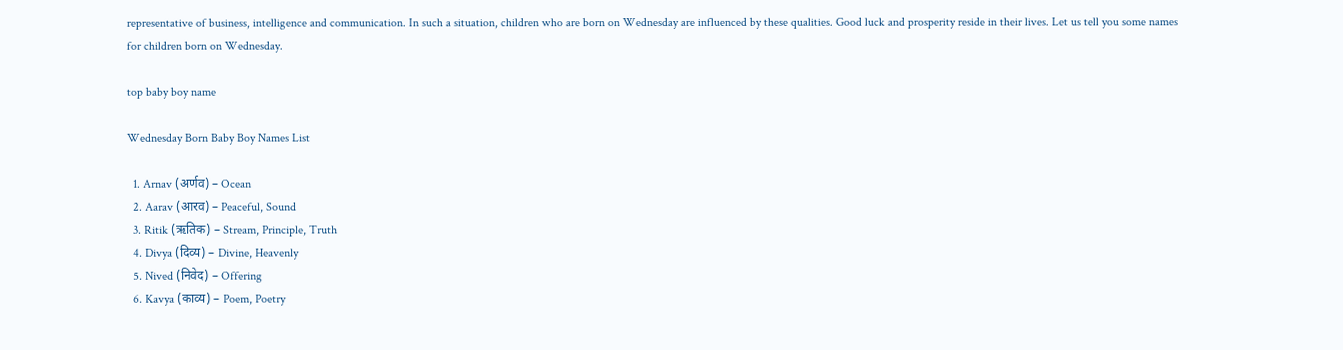representative of business, intelligence and communication. In such a situation, children who are born on Wednesday are influenced by these qualities. Good luck and prosperity reside in their lives. Let us tell you some names for children born on Wednesday.

top baby boy name

Wednesday Born Baby Boy Names List

  1. Arnav (अर्णव) – Ocean
  2. Aarav (आरव) – Peaceful, Sound
  3. Ritik (ऋतिक) – Stream, Principle, Truth
  4. Divya (दिव्य) – Divine, Heavenly
  5. Nived (निवेद) – Offering
  6. Kavya (काव्य) – Poem, Poetry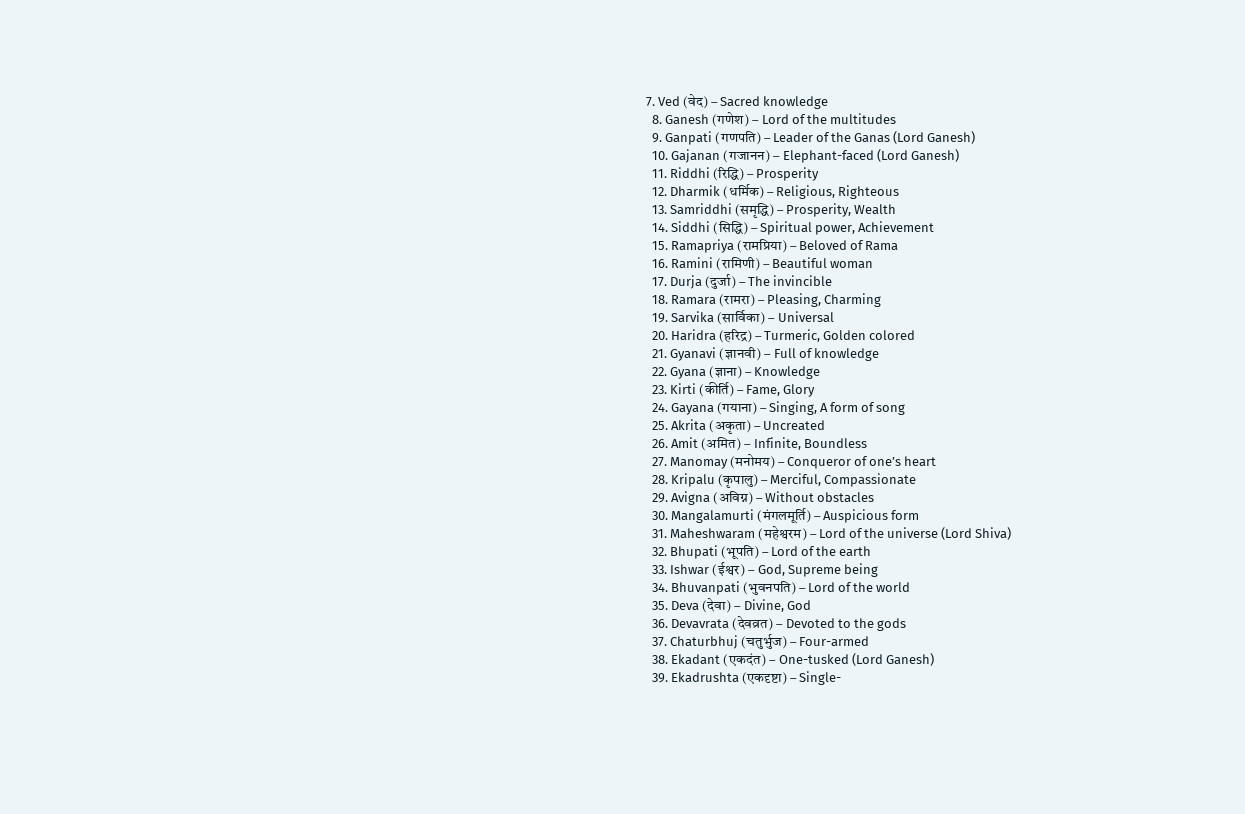7. Ved (वेद) – Sacred knowledge
  8. Ganesh (गणेश) – Lord of the multitudes
  9. Ganpati (गणपति) – Leader of the Ganas (Lord Ganesh)
  10. Gajanan (गजानन) – Elephant-faced (Lord Ganesh)
  11. Riddhi (रिद्धि) – Prosperity
  12. Dharmik (धर्मिक) – Religious, Righteous
  13. Samriddhi (समृद्धि) – Prosperity, Wealth
  14. Siddhi (सिद्धि) – Spiritual power, Achievement
  15. Ramapriya (रामप्रिया) – Beloved of Rama
  16. Ramini (रामिणी) – Beautiful woman
  17. Durja (दुर्जा) – The invincible
  18. Ramara (रामरा) – Pleasing, Charming
  19. Sarvika (सार्विका) – Universal
  20. Haridra (हरिद्र) – Turmeric, Golden colored
  21. Gyanavi (ज्ञानवी) – Full of knowledge
  22. Gyana (ज्ञाना) – Knowledge
  23. Kirti (कीर्ति) – Fame, Glory
  24. Gayana (गयाना) – Singing, A form of song
  25. Akrita (अकृता) – Uncreated
  26. Amit (अमित) – Infinite, Boundless
  27. Manomay (मनोमय) – Conqueror of one’s heart
  28. Kripalu (कृपालु) – Merciful, Compassionate
  29. Avigna (अविग्न) – Without obstacles
  30. Mangalamurti (मंगलमूर्ति) – Auspicious form
  31. Maheshwaram (महेश्वरम) – Lord of the universe (Lord Shiva)
  32. Bhupati (भूपति) – Lord of the earth
  33. Ishwar (ईश्वर) – God, Supreme being
  34. Bhuvanpati (भुवनपति) – Lord of the world
  35. Deva (देवा) – Divine, God
  36. Devavrata (देवव्रत) – Devoted to the gods
  37. Chaturbhuj (चतुर्भुज) – Four-armed
  38. Ekadant (एकदंत) – One-tusked (Lord Ganesh)
  39. Ekadrushta (एकदृष्टा) – Single-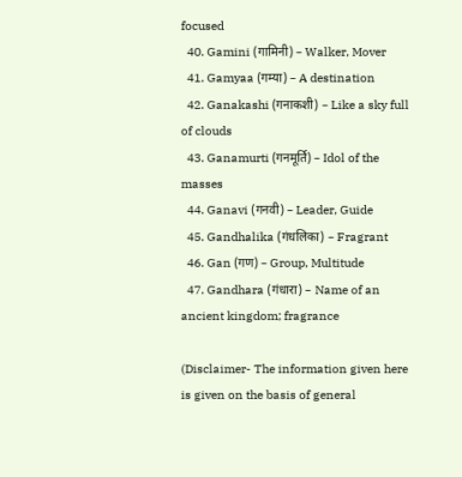focused
  40. Gamini (गामिनी) – Walker, Mover
  41. Gamyaa (गम्या) – A destination
  42. Ganakashi (गनाकशी) – Like a sky full of clouds
  43. Ganamurti (गनमूर्ति) – Idol of the masses
  44. Ganavi (गनवी) – Leader, Guide
  45. Gandhalika (गंधलिका) – Fragrant
  46. Gan (गण) – Group, Multitude
  47. Gandhara (गंधारा) – Name of an ancient kingdom; fragrance

(Disclaimer- The information given here is given on the basis of general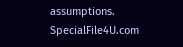assumptions. SpecialFile4U.com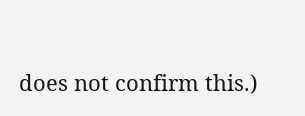does not confirm this.)